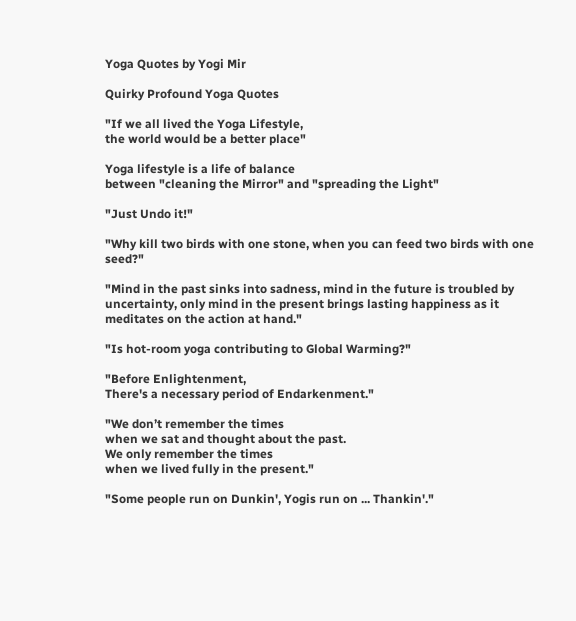Yoga Quotes by Yogi Mir

Quirky Profound Yoga Quotes

"If we all lived the Yoga Lifestyle,
the world would be a better place"

Yoga lifestyle is a life of balance
between "cleaning the Mirror" and "spreading the Light"

"Just Undo it!"

"Why kill two birds with one stone, when you can feed two birds with one seed?"

"Mind in the past sinks into sadness, mind in the future is troubled by uncertainty, only mind in the present brings lasting happiness as it meditates on the action at hand."

"Is hot-room yoga contributing to Global Warming?"

"Before Enlightenment,
There's a necessary period of Endarkenment."

"We don’t remember the times
when we sat and thought about the past.
We only remember the times
when we lived fully in the present."

"Some people run on Dunkin', Yogis run on ... Thankin'."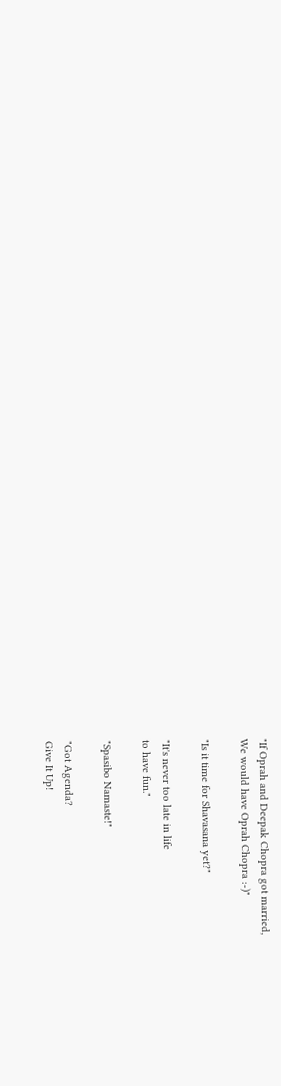"If Oprah and Deepak Chopra got married,
We would have Oprah Chopra :-)"

"Is it time for Shavasana yet?"

"It's never too late in life
to have fun."

"Spasibo Namaste!"

"Got Agenda?
Give It Up!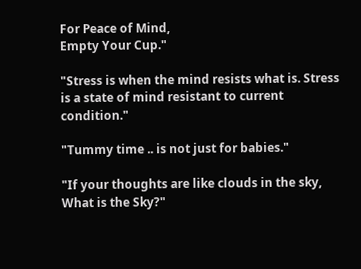For Peace of Mind,
Empty Your Cup."

"Stress is when the mind resists what is. Stress is a state of mind resistant to current condition."

"Tummy time .. is not just for babies."

"If your thoughts are like clouds in the sky,
What is the Sky?"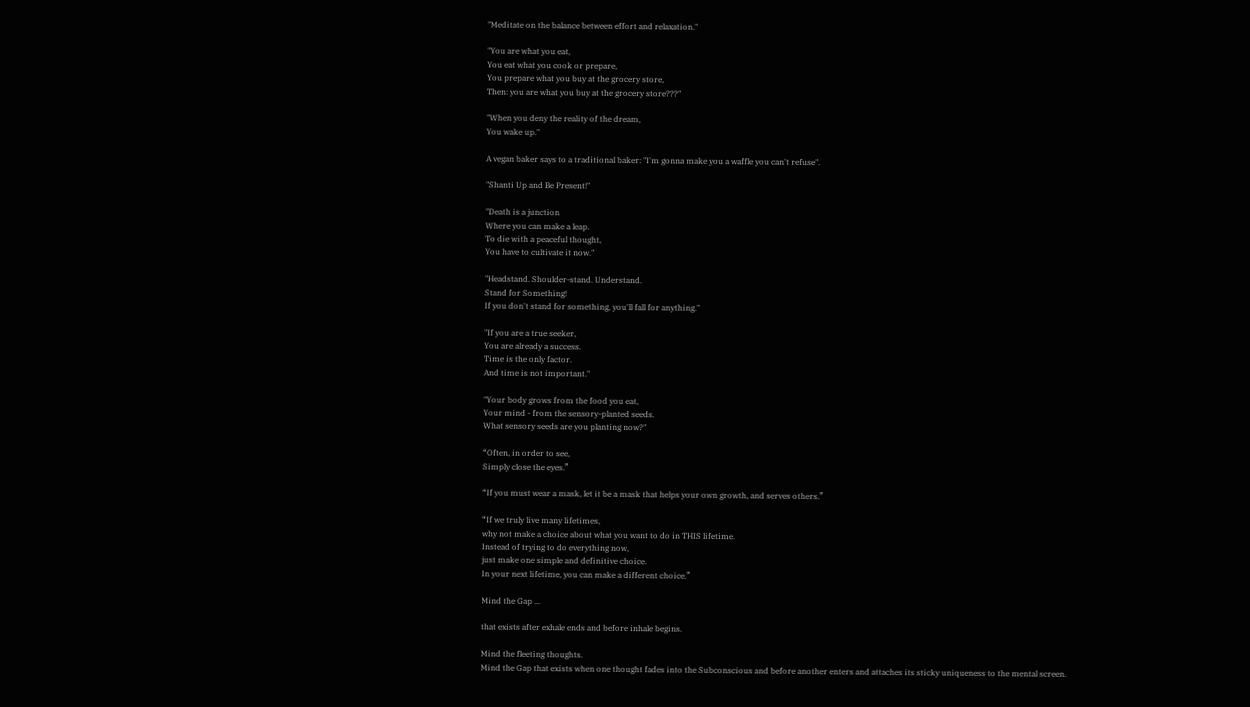"Meditate on the balance between effort and relaxation."

"You are what you eat,
You eat what you cook or prepare,
You prepare what you buy at the grocery store,
Then: you are what you buy at the grocery store???"

"When you deny the reality of the dream,
You wake up."

A vegan baker says to a traditional baker: "I'm gonna make you a waffle you can't refuse".

"Shanti Up and Be Present!"

"Death is a junction
Where you can make a leap.
To die with a peaceful thought,
You have to cultivate it now."

"Headstand. Shoulder-stand. Understand.
Stand for Something!
If you don't stand for something, you'll fall for anything."

"If you are a true seeker,
You are already a success.
Time is the only factor.
And time is not important."

"Your body grows from the food you eat,
Your mind - from the sensory-planted seeds.
What sensory seeds are you planting now?"

“Often, in order to see,
Simply close the eyes.”

“If you must wear a mask, let it be a mask that helps your own growth, and serves others.”

“If we truly live many lifetimes,
why not make a choice about what you want to do in THIS lifetime.
Instead of trying to do everything now,
just make one simple and definitive choice.
In your next lifetime, you can make a different choice.”

Mind the Gap ...

that exists after exhale ends and before inhale begins.

Mind the fleeting thoughts.
Mind the Gap that exists when one thought fades into the Subconscious and before another enters and attaches its sticky uniqueness to the mental screen.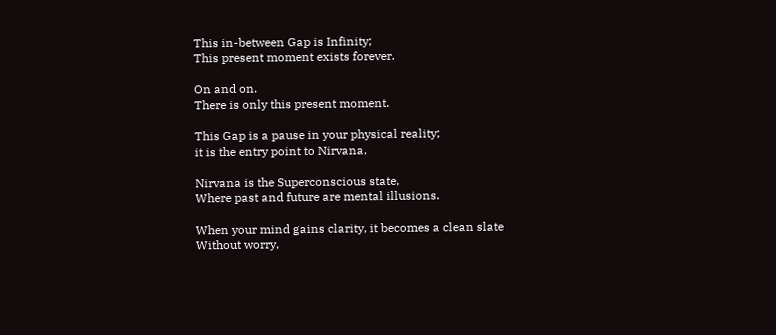This in-between Gap is Infinity;
This present moment exists forever.

On and on.
There is only this present moment.

This Gap is a pause in your physical reality;
it is the entry point to Nirvana.

Nirvana is the Superconscious state,
Where past and future are mental illusions.

When your mind gains clarity, it becomes a clean slate
Without worry,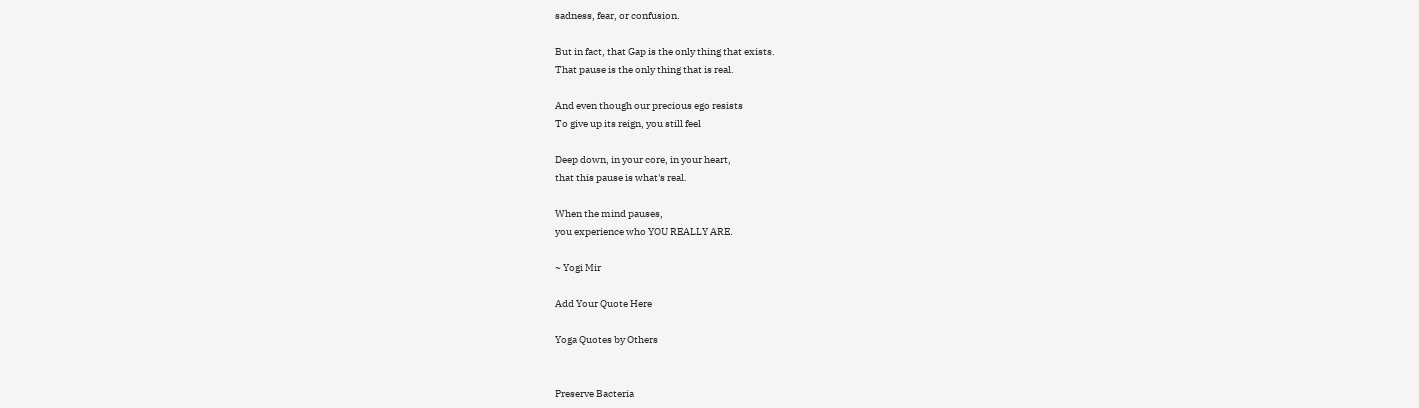sadness, fear, or confusion.

But in fact, that Gap is the only thing that exists.
That pause is the only thing that is real.

And even though our precious ego resists
To give up its reign, you still feel

Deep down, in your core, in your heart,
that this pause is what's real.

When the mind pauses,
you experience who YOU REALLY ARE.

~ Yogi Mir

Add Your Quote Here

Yoga Quotes by Others


Preserve Bacteria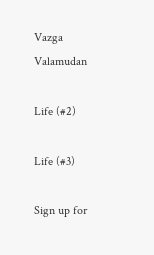Vazga Valamudan

Life (#2)

Life (#3)

Sign up for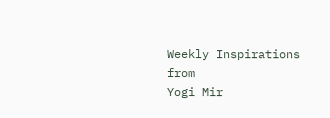Weekly Inspirations from
Yogi Mir